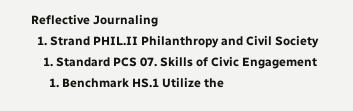Reflective Journaling
  1. Strand PHIL.II Philanthropy and Civil Society
    1. Standard PCS 07. Skills of Civic Engagement
      1. Benchmark HS.1 Utilize the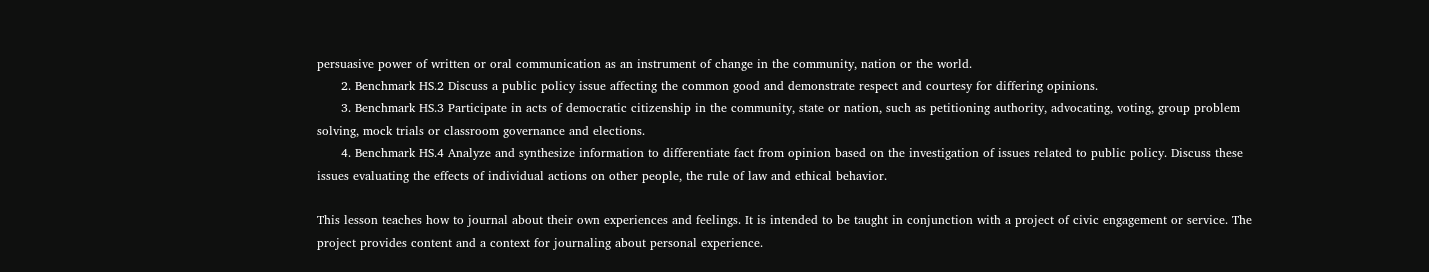persuasive power of written or oral communication as an instrument of change in the community, nation or the world.
      2. Benchmark HS.2 Discuss a public policy issue affecting the common good and demonstrate respect and courtesy for differing opinions.
      3. Benchmark HS.3 Participate in acts of democratic citizenship in the community, state or nation, such as petitioning authority, advocating, voting, group problem solving, mock trials or classroom governance and elections.
      4. Benchmark HS.4 Analyze and synthesize information to differentiate fact from opinion based on the investigation of issues related to public policy. Discuss these issues evaluating the effects of individual actions on other people, the rule of law and ethical behavior.

This lesson teaches how to journal about their own experiences and feelings. It is intended to be taught in conjunction with a project of civic engagement or service. The project provides content and a context for journaling about personal experience.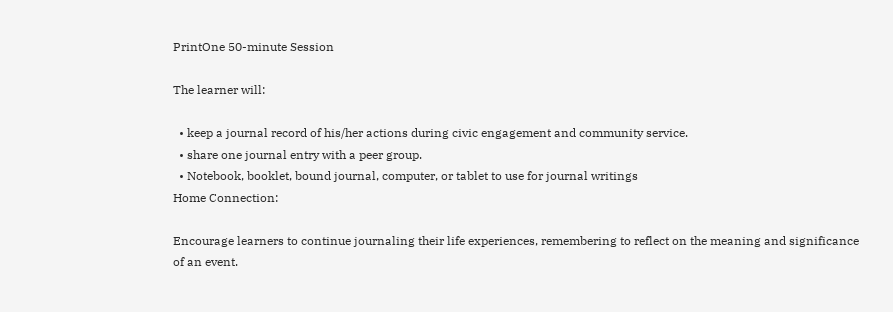PrintOne 50-minute Session

The learner will:

  • keep a journal record of his/her actions during civic engagement and community service.
  • share one journal entry with a peer group.
  • Notebook, booklet, bound journal, computer, or tablet to use for journal writings
Home Connection:

Encourage learners to continue journaling their life experiences, remembering to reflect on the meaning and significance of an event.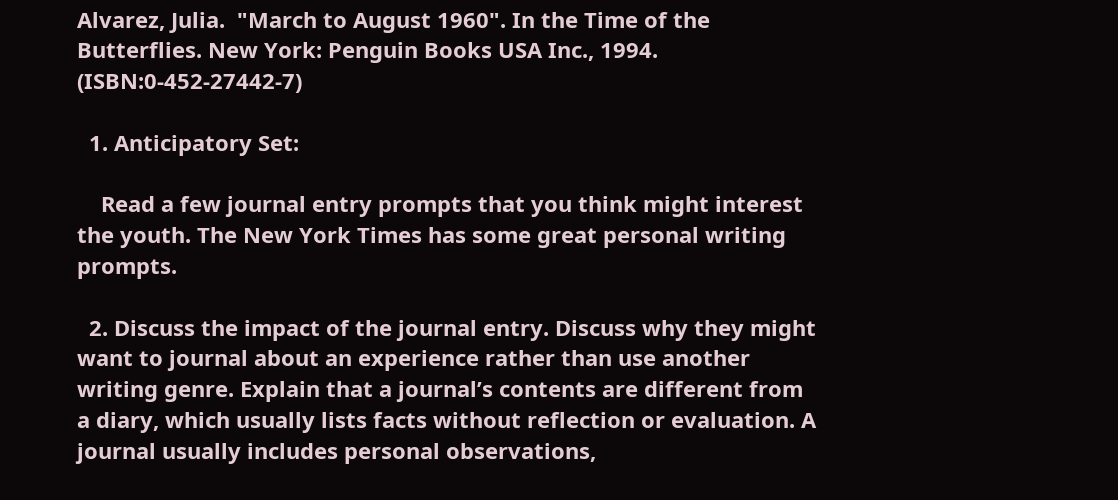Alvarez, Julia.  "March to August 1960". In the Time of the Butterflies. New York: Penguin Books USA Inc., 1994. (ISBN:0-452-27442-7)

  1. Anticipatory Set:

    Read a few journal entry prompts that you think might interest the youth. The New York Times has some great personal writing prompts.

  2. Discuss the impact of the journal entry. Discuss why they might want to journal about an experience rather than use another writing genre. Explain that a journal’s contents are different from a diary, which usually lists facts without reflection or evaluation. A journal usually includes personal observations,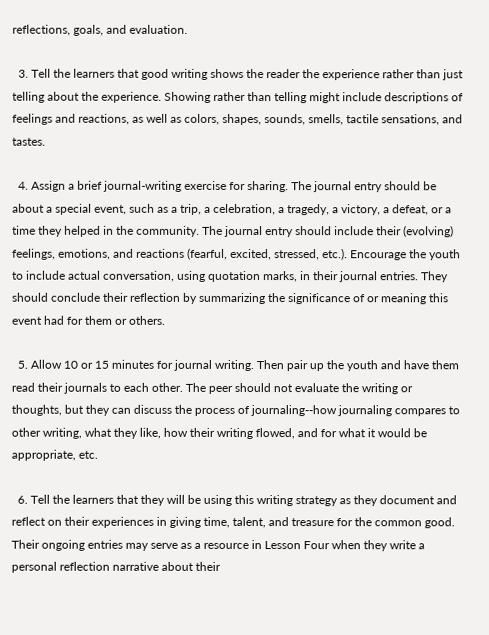reflections, goals, and evaluation.

  3. Tell the learners that good writing shows the reader the experience rather than just telling about the experience. Showing rather than telling might include descriptions of feelings and reactions, as well as colors, shapes, sounds, smells, tactile sensations, and tastes.

  4. Assign a brief journal-writing exercise for sharing. The journal entry should be about a special event, such as a trip, a celebration, a tragedy, a victory, a defeat, or a time they helped in the community. The journal entry should include their (evolving) feelings, emotions, and reactions (fearful, excited, stressed, etc.). Encourage the youth to include actual conversation, using quotation marks, in their journal entries. They should conclude their reflection by summarizing the significance of or meaning this event had for them or others.

  5. Allow 10 or 15 minutes for journal writing. Then pair up the youth and have them read their journals to each other. The peer should not evaluate the writing or thoughts, but they can discuss the process of journaling--how journaling compares to other writing, what they like, how their writing flowed, and for what it would be appropriate, etc.

  6. Tell the learners that they will be using this writing strategy as they document and reflect on their experiences in giving time, talent, and treasure for the common good. Their ongoing entries may serve as a resource in Lesson Four when they write a personal reflection narrative about their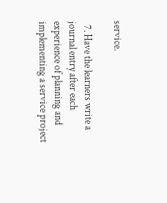service.

  7. Have the learners write a journal entry after each experience of planning and implementing a service project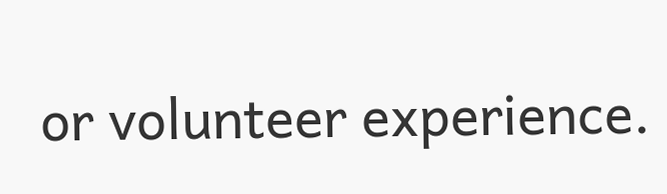or volunteer experience.